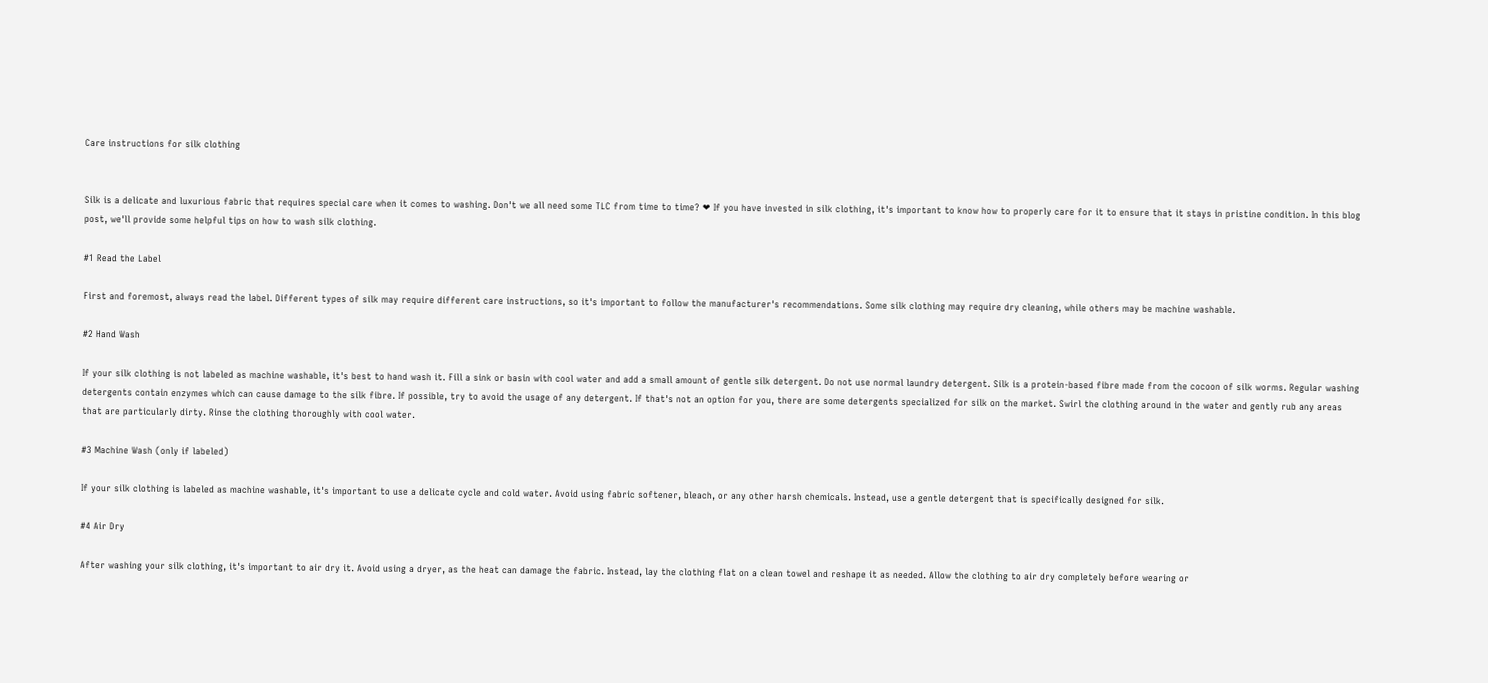Care instructions for silk clothing


Silk is a delicate and luxurious fabric that requires special care when it comes to washing. Don't we all need some TLC from time to time? ❤ If you have invested in silk clothing, it's important to know how to properly care for it to ensure that it stays in pristine condition. In this blog post, we'll provide some helpful tips on how to wash silk clothing.

#1 Read the Label

First and foremost, always read the label. Different types of silk may require different care instructions, so it's important to follow the manufacturer's recommendations. Some silk clothing may require dry cleaning, while others may be machine washable.

#2 Hand Wash

If your silk clothing is not labeled as machine washable, it's best to hand wash it. Fill a sink or basin with cool water and add a small amount of gentle silk detergent. Do not use normal laundry detergent. Silk is a protein-based fibre made from the cocoon of silk worms. Regular washing detergents contain enzymes which can cause damage to the silk fibre. If possible, try to avoid the usage of any detergent. If that's not an option for you, there are some detergents specialized for silk on the market. Swirl the clothing around in the water and gently rub any areas that are particularly dirty. Rinse the clothing thoroughly with cool water.

#3 Machine Wash (only if labeled)

If your silk clothing is labeled as machine washable, it's important to use a delicate cycle and cold water. Avoid using fabric softener, bleach, or any other harsh chemicals. Instead, use a gentle detergent that is specifically designed for silk.

#4 Air Dry

After washing your silk clothing, it's important to air dry it. Avoid using a dryer, as the heat can damage the fabric. Instead, lay the clothing flat on a clean towel and reshape it as needed. Allow the clothing to air dry completely before wearing or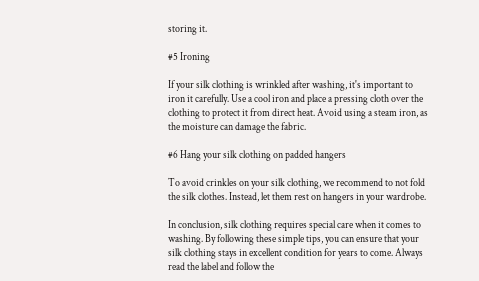storing it.

#5 Ironing

If your silk clothing is wrinkled after washing, it's important to iron it carefully. Use a cool iron and place a pressing cloth over the clothing to protect it from direct heat. Avoid using a steam iron, as the moisture can damage the fabric.

#6 Hang your silk clothing on padded hangers

To avoid crinkles on your silk clothing, we recommend to not fold the silk clothes. Instead, let them rest on hangers in your wardrobe.

In conclusion, silk clothing requires special care when it comes to washing. By following these simple tips, you can ensure that your silk clothing stays in excellent condition for years to come. Always read the label and follow the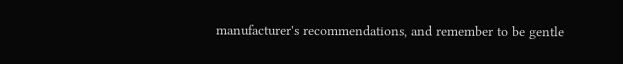manufacturer's recommendations, and remember to be gentle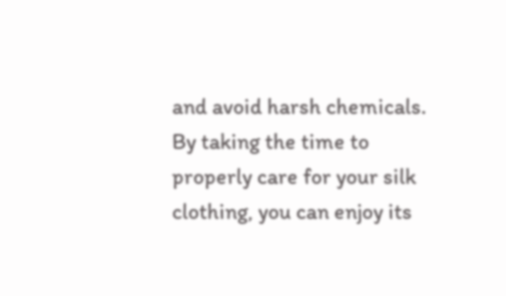and avoid harsh chemicals. By taking the time to properly care for your silk clothing, you can enjoy its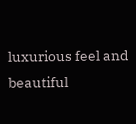luxurious feel and beautiful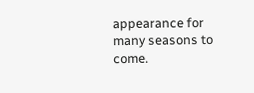appearance for many seasons to come.